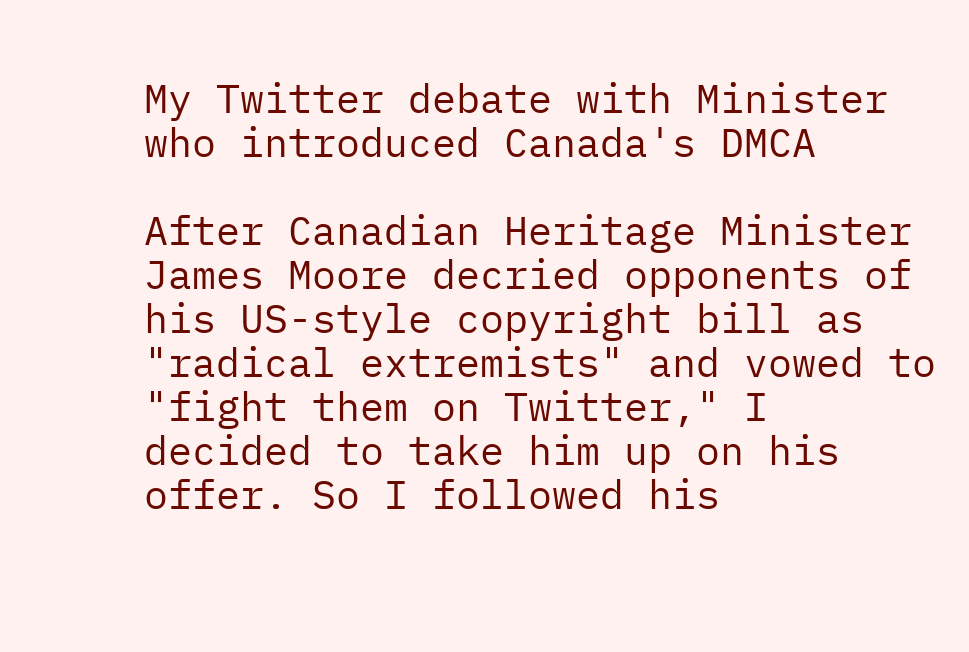My Twitter debate with Minister who introduced Canada's DMCA

After Canadian Heritage Minister James Moore decried opponents of his US-style copyright bill as "radical extremists" and vowed to "fight them on Twitter," I decided to take him up on his offer. So I followed his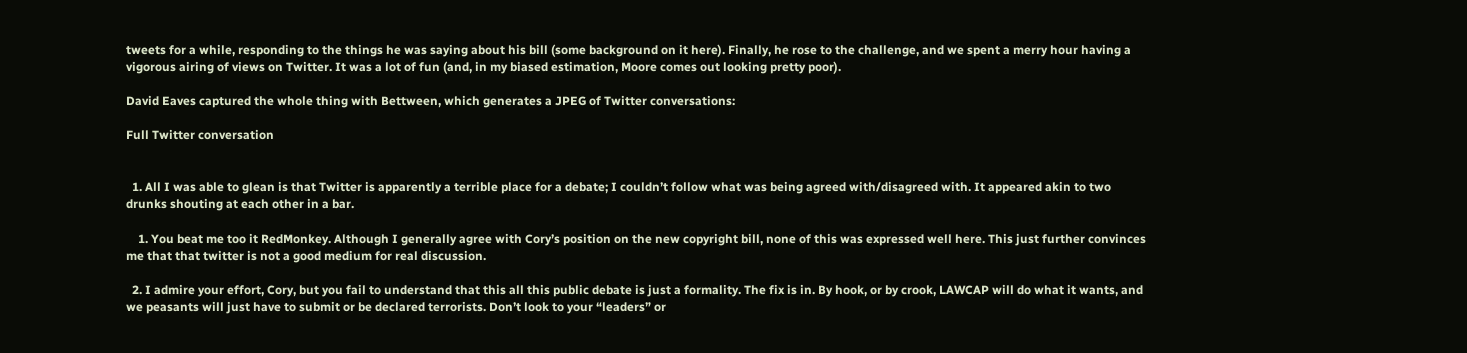tweets for a while, responding to the things he was saying about his bill (some background on it here). Finally, he rose to the challenge, and we spent a merry hour having a vigorous airing of views on Twitter. It was a lot of fun (and, in my biased estimation, Moore comes out looking pretty poor).

David Eaves captured the whole thing with Bettween, which generates a JPEG of Twitter conversations:

Full Twitter conversation


  1. All I was able to glean is that Twitter is apparently a terrible place for a debate; I couldn’t follow what was being agreed with/disagreed with. It appeared akin to two drunks shouting at each other in a bar.

    1. You beat me too it RedMonkey. Although I generally agree with Cory’s position on the new copyright bill, none of this was expressed well here. This just further convinces me that that twitter is not a good medium for real discussion.

  2. I admire your effort, Cory, but you fail to understand that this all this public debate is just a formality. The fix is in. By hook, or by crook, LAWCAP will do what it wants, and we peasants will just have to submit or be declared terrorists. Don’t look to your “leaders” or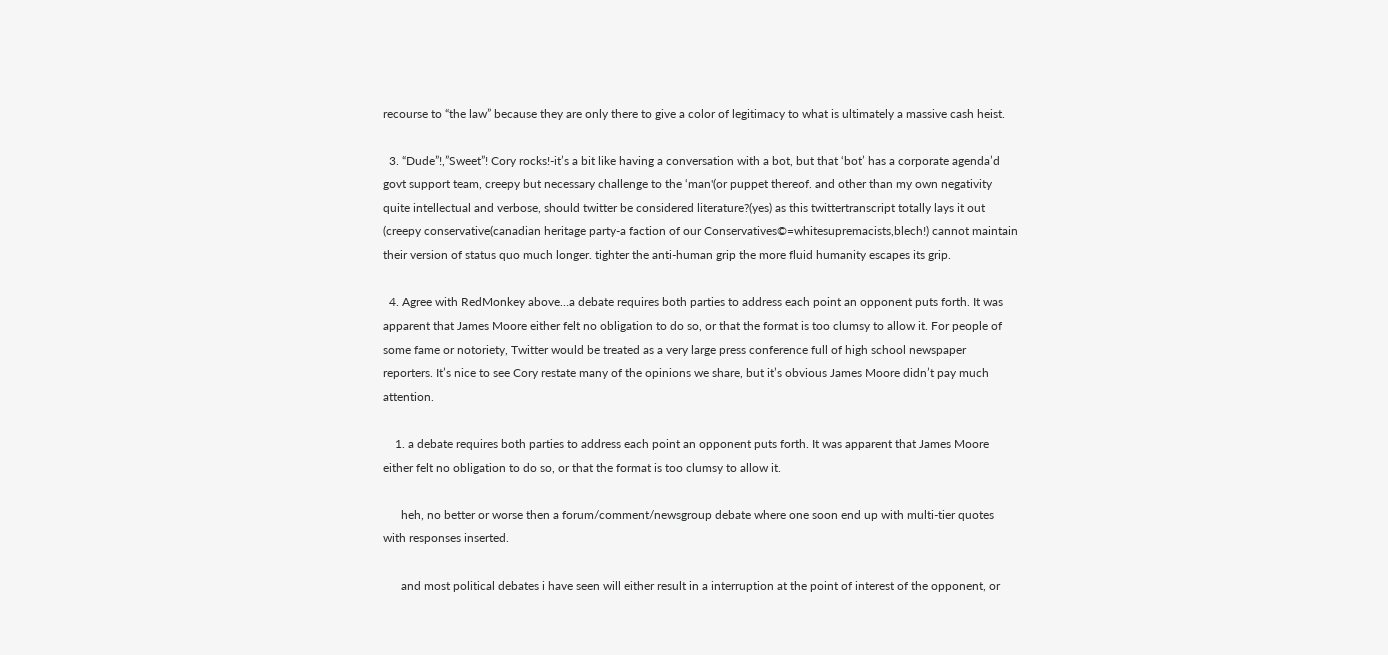recourse to “the law” because they are only there to give a color of legitimacy to what is ultimately a massive cash heist.

  3. “Dude”!,”Sweet”! Cory rocks!-it’s a bit like having a conversation with a bot, but that ‘bot’ has a corporate agenda’d govt support team, creepy but necessary challenge to the ‘man'(or puppet thereof. and other than my own negativity quite intellectual and verbose, should twitter be considered literature?(yes) as this twittertranscript totally lays it out (creepy conservative(canadian heritage party-a faction of our Conservatives©=whitesupremacists,blech!) cannot maintain their version of status quo much longer. tighter the anti-human grip the more fluid humanity escapes its grip.

  4. Agree with RedMonkey above…a debate requires both parties to address each point an opponent puts forth. It was apparent that James Moore either felt no obligation to do so, or that the format is too clumsy to allow it. For people of some fame or notoriety, Twitter would be treated as a very large press conference full of high school newspaper reporters. It’s nice to see Cory restate many of the opinions we share, but it’s obvious James Moore didn’t pay much attention.

    1. a debate requires both parties to address each point an opponent puts forth. It was apparent that James Moore either felt no obligation to do so, or that the format is too clumsy to allow it.

      heh, no better or worse then a forum/comment/newsgroup debate where one soon end up with multi-tier quotes with responses inserted.

      and most political debates i have seen will either result in a interruption at the point of interest of the opponent, or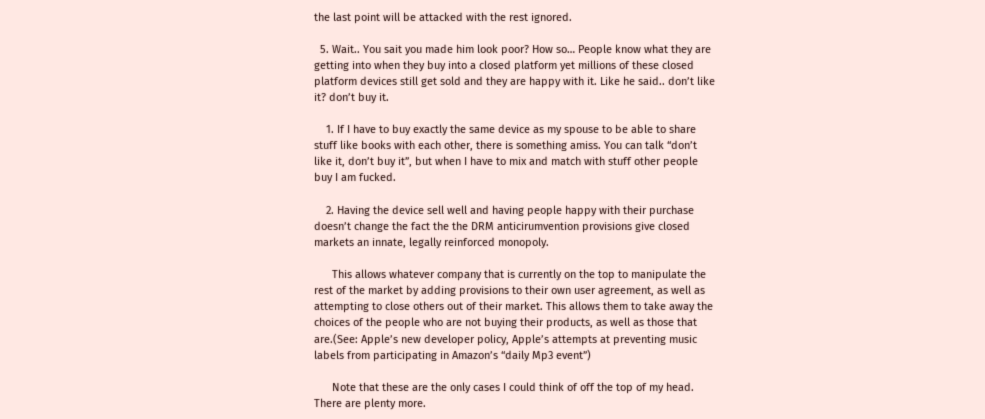the last point will be attacked with the rest ignored.

  5. Wait.. You sait you made him look poor? How so… People know what they are getting into when they buy into a closed platform yet millions of these closed platform devices still get sold and they are happy with it. Like he said.. don’t like it? don’t buy it.

    1. If I have to buy exactly the same device as my spouse to be able to share stuff like books with each other, there is something amiss. You can talk “don’t like it, don’t buy it”, but when I have to mix and match with stuff other people buy I am fucked.

    2. Having the device sell well and having people happy with their purchase doesn’t change the fact the the DRM anticirumvention provisions give closed markets an innate, legally reinforced monopoly.

      This allows whatever company that is currently on the top to manipulate the rest of the market by adding provisions to their own user agreement, as well as attempting to close others out of their market. This allows them to take away the choices of the people who are not buying their products, as well as those that are.(See: Apple’s new developer policy, Apple’s attempts at preventing music labels from participating in Amazon’s “daily Mp3 event”)

      Note that these are the only cases I could think of off the top of my head. There are plenty more.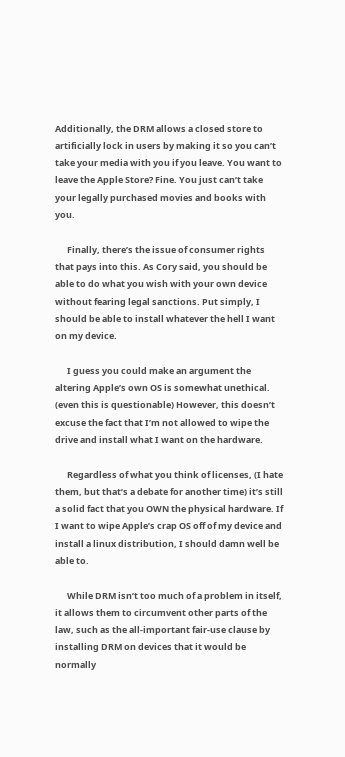Additionally, the DRM allows a closed store to artificially lock in users by making it so you can’t take your media with you if you leave. You want to leave the Apple Store? Fine. You just can’t take your legally purchased movies and books with you.

      Finally, there’s the issue of consumer rights that pays into this. As Cory said, you should be able to do what you wish with your own device without fearing legal sanctions. Put simply, I should be able to install whatever the hell I want on my device.

      I guess you could make an argument the altering Apple’s own OS is somewhat unethical. (even this is questionable) However, this doesn’t excuse the fact that I’m not allowed to wipe the drive and install what I want on the hardware.

      Regardless of what you think of licenses, (I hate them, but that’s a debate for another time) it’s still a solid fact that you OWN the physical hardware. If I want to wipe Apple’s crap OS off of my device and install a linux distribution, I should damn well be able to.

      While DRM isn’t too much of a problem in itself, it allows them to circumvent other parts of the law, such as the all-important fair-use clause by installing DRM on devices that it would be normally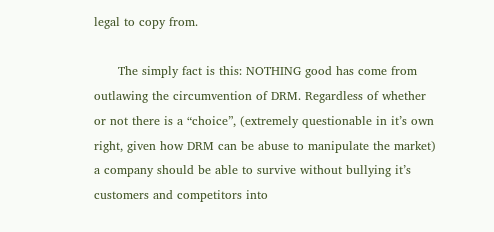legal to copy from.

      The simply fact is this: NOTHING good has come from outlawing the circumvention of DRM. Regardless of whether or not there is a “choice”, (extremely questionable in it’s own right, given how DRM can be abuse to manipulate the market) a company should be able to survive without bullying it’s customers and competitors into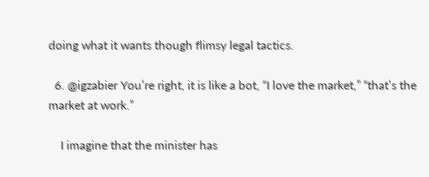doing what it wants though flimsy legal tactics.

  6. @igzabier You’re right, it is like a bot, “I love the market,” “that’s the market at work.”

    I imagine that the minister has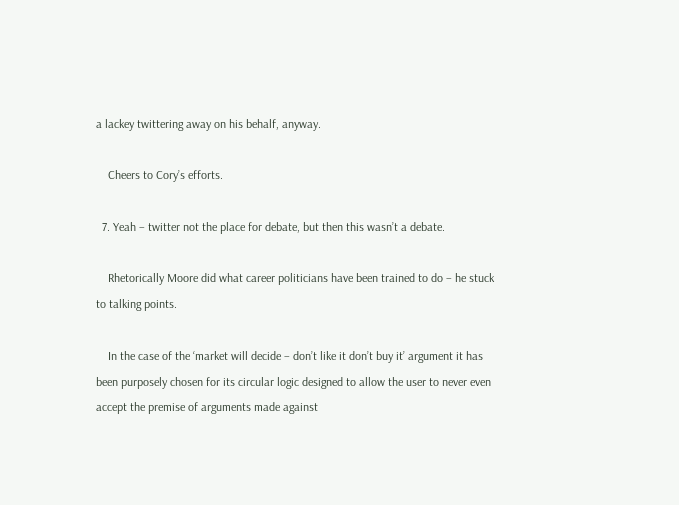a lackey twittering away on his behalf, anyway.

    Cheers to Cory’s efforts.

  7. Yeah – twitter not the place for debate, but then this wasn’t a debate.

    Rhetorically Moore did what career politicians have been trained to do – he stuck to talking points.

    In the case of the ‘market will decide – don’t like it don’t buy it’ argument it has been purposely chosen for its circular logic designed to allow the user to never even accept the premise of arguments made against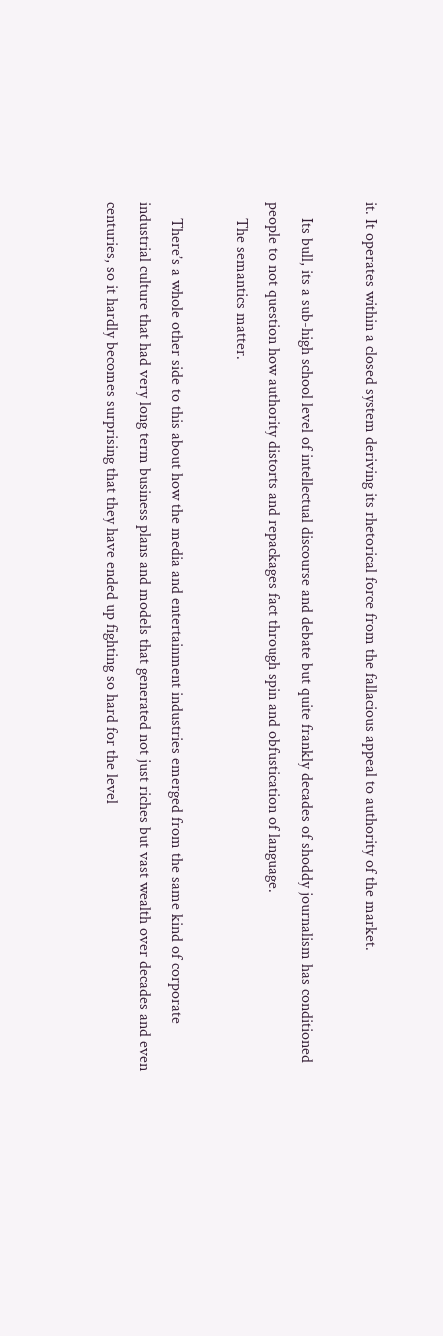it. It operates within a closed system deriving its rhetorical force from the fallacious appeal to authority of the market.

    Its bull, its a sub-high school level of intellectual discourse and debate but quite frankly decades of shoddy journalism has conditioned people to not question how authority distorts and repackages fact through spin and obfustication of language.
    The semantics matter.

    There’s a whole other side to this about how the media and entertainment industries emerged from the same kind of corporate industrial culture that had very long term business plans and models that generated not just riches but vast wealth over decades and even centuries, so it hardly becomes surprising that they have ended up fighting so hard for the level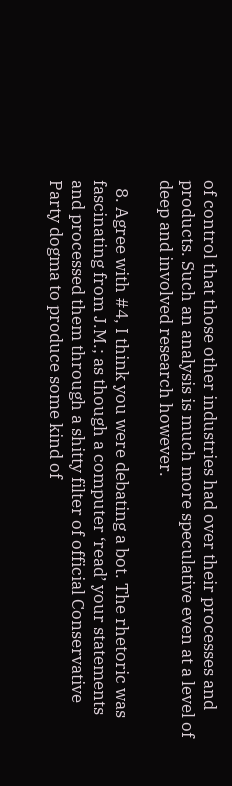of control that those other industries had over their processes and products. Such an analysis is much more speculative even at a level of deep and involved research however.

  8. Agree with #4, I think you were debating a bot. The rhetoric was fascinating from J.M.; as though a computer ‘read’ your statements and processed them through a shitty filter of official Conservative Party dogma to produce some kind of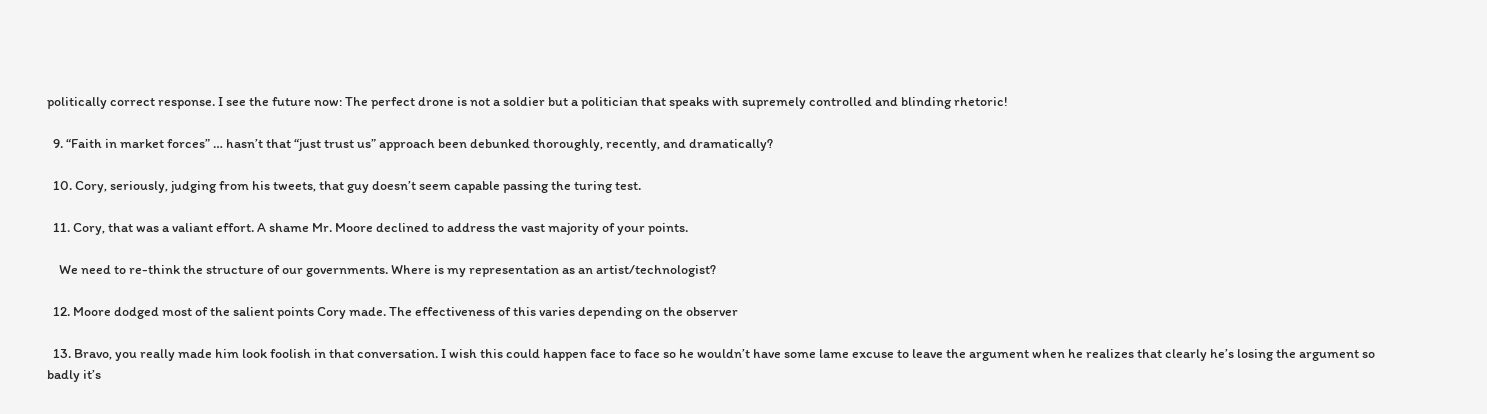politically correct response. I see the future now: The perfect drone is not a soldier but a politician that speaks with supremely controlled and blinding rhetoric!

  9. “Faith in market forces” … hasn’t that “just trust us” approach been debunked thoroughly, recently, and dramatically?

  10. Cory, seriously, judging from his tweets, that guy doesn’t seem capable passing the turing test.

  11. Cory, that was a valiant effort. A shame Mr. Moore declined to address the vast majority of your points.

    We need to re-think the structure of our governments. Where is my representation as an artist/technologist?

  12. Moore dodged most of the salient points Cory made. The effectiveness of this varies depending on the observer

  13. Bravo, you really made him look foolish in that conversation. I wish this could happen face to face so he wouldn’t have some lame excuse to leave the argument when he realizes that clearly he’s losing the argument so badly it’s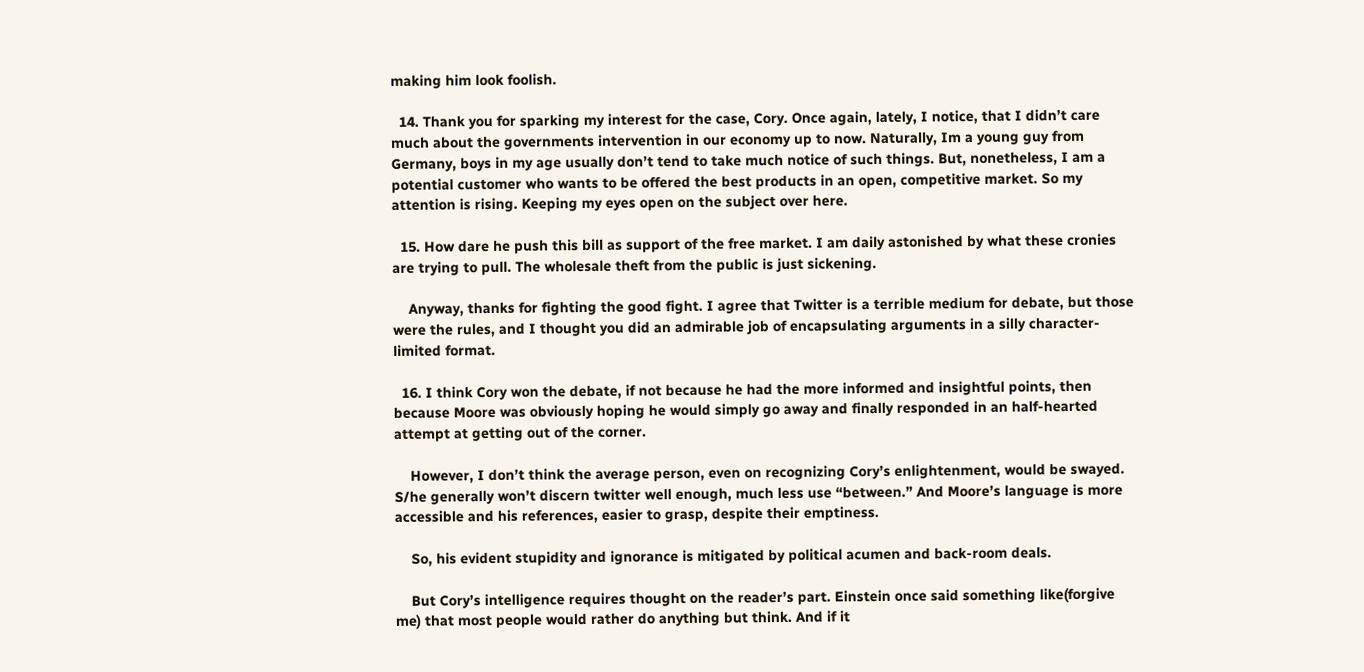making him look foolish.

  14. Thank you for sparking my interest for the case, Cory. Once again, lately, I notice, that I didn’t care much about the governments intervention in our economy up to now. Naturally, Im a young guy from Germany, boys in my age usually don’t tend to take much notice of such things. But, nonetheless, I am a potential customer who wants to be offered the best products in an open, competitive market. So my attention is rising. Keeping my eyes open on the subject over here.

  15. How dare he push this bill as support of the free market. I am daily astonished by what these cronies are trying to pull. The wholesale theft from the public is just sickening.

    Anyway, thanks for fighting the good fight. I agree that Twitter is a terrible medium for debate, but those were the rules, and I thought you did an admirable job of encapsulating arguments in a silly character-limited format.

  16. I think Cory won the debate, if not because he had the more informed and insightful points, then because Moore was obviously hoping he would simply go away and finally responded in an half-hearted attempt at getting out of the corner.

    However, I don’t think the average person, even on recognizing Cory’s enlightenment, would be swayed. S/he generally won’t discern twitter well enough, much less use “between.” And Moore’s language is more accessible and his references, easier to grasp, despite their emptiness.

    So, his evident stupidity and ignorance is mitigated by political acumen and back-room deals.

    But Cory’s intelligence requires thought on the reader’s part. Einstein once said something like(forgive me) that most people would rather do anything but think. And if it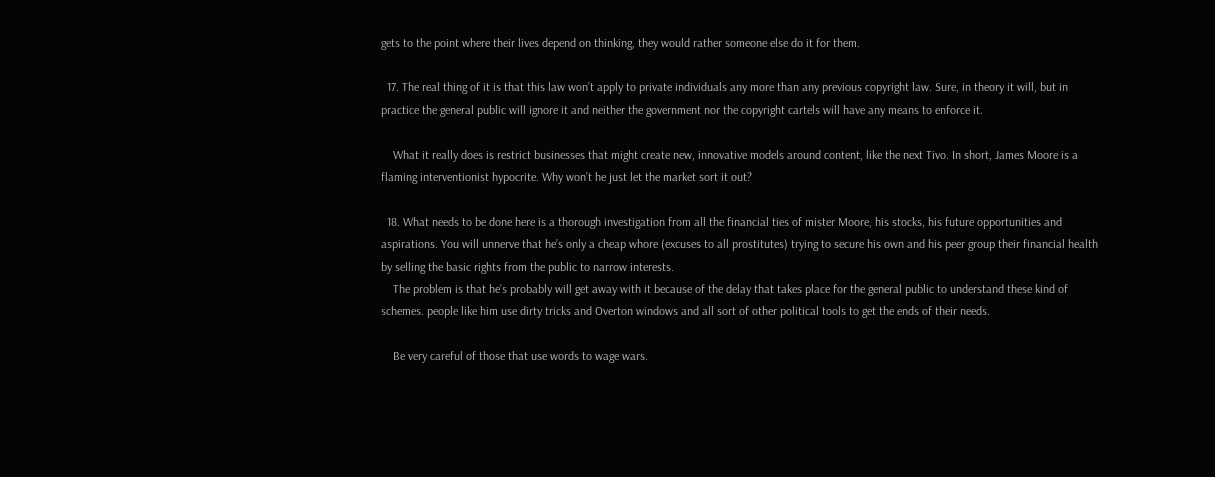gets to the point where their lives depend on thinking, they would rather someone else do it for them.

  17. The real thing of it is that this law won’t apply to private individuals any more than any previous copyright law. Sure, in theory it will, but in practice the general public will ignore it and neither the government nor the copyright cartels will have any means to enforce it.

    What it really does is restrict businesses that might create new, innovative models around content, like the next Tivo. In short, James Moore is a flaming interventionist hypocrite. Why won’t he just let the market sort it out?

  18. What needs to be done here is a thorough investigation from all the financial ties of mister Moore, his stocks, his future opportunities and aspirations. You will unnerve that he’s only a cheap whore (excuses to all prostitutes) trying to secure his own and his peer group their financial health by selling the basic rights from the public to narrow interests.
    The problem is that he’s probably will get away with it because of the delay that takes place for the general public to understand these kind of schemes. people like him use dirty tricks and Overton windows and all sort of other political tools to get the ends of their needs.

    Be very careful of those that use words to wage wars.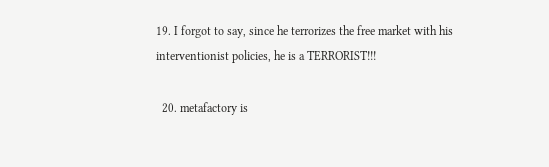19. I forgot to say, since he terrorizes the free market with his interventionist policies, he is a TERRORIST!!!

  20. metafactory is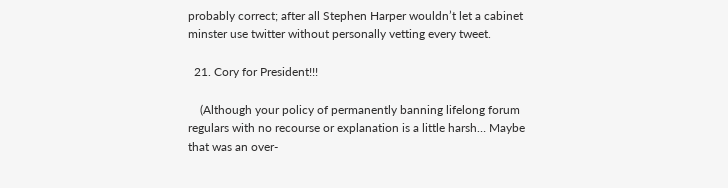probably correct; after all Stephen Harper wouldn’t let a cabinet minster use twitter without personally vetting every tweet.

  21. Cory for President!!!

    (Although your policy of permanently banning lifelong forum regulars with no recourse or explanation is a little harsh… Maybe that was an over-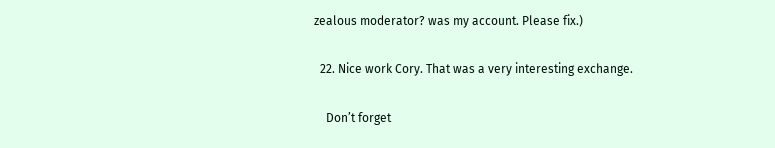zealous moderator? was my account. Please fix.)

  22. Nice work Cory. That was a very interesting exchange.

    Don’t forget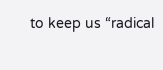to keep us “radical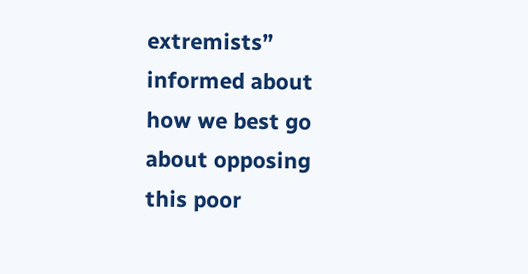extremists” informed about how we best go about opposing this poor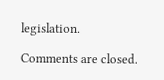legislation.

Comments are closed.